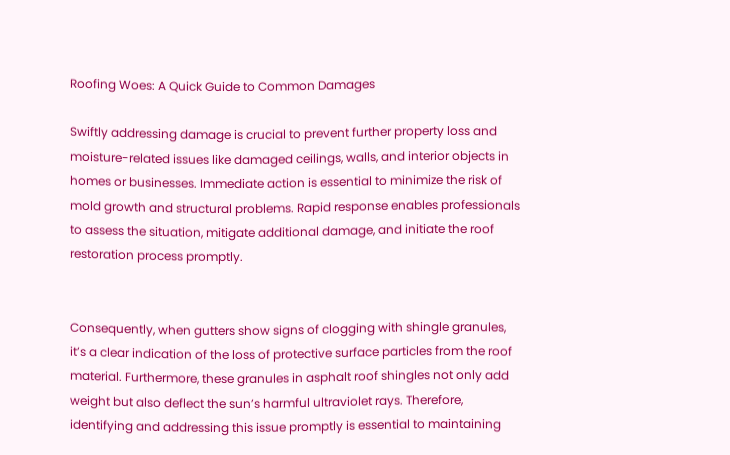Roofing Woes: A Quick Guide to Common Damages

Swiftly addressing damage is crucial to prevent further property loss and moisture-related issues like damaged ceilings, walls, and interior objects in homes or businesses. Immediate action is essential to minimize the risk of mold growth and structural problems. Rapid response enables professionals to assess the situation, mitigate additional damage, and initiate the roof restoration process promptly.


Consequently, when gutters show signs of clogging with shingle granules, it’s a clear indication of the loss of protective surface particles from the roof material. Furthermore, these granules in asphalt roof shingles not only add weight but also deflect the sun’s harmful ultraviolet rays. Therefore, identifying and addressing this issue promptly is essential to maintaining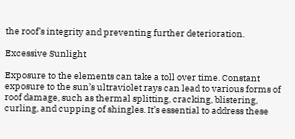the roof’s integrity and preventing further deterioration.

Excessive Sunlight

Exposure to the elements can take a toll over time. Constant exposure to the sun’s ultraviolet rays can lead to various forms of roof damage, such as thermal splitting, cracking, blistering, curling, and cupping of shingles. It’s essential to address these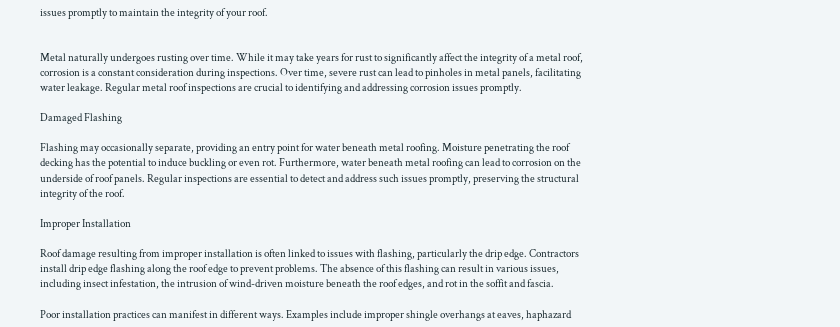issues promptly to maintain the integrity of your roof.


Metal naturally undergoes rusting over time. While it may take years for rust to significantly affect the integrity of a metal roof, corrosion is a constant consideration during inspections. Over time, severe rust can lead to pinholes in metal panels, facilitating water leakage. Regular metal roof inspections are crucial to identifying and addressing corrosion issues promptly.

Damaged Flashing

Flashing may occasionally separate, providing an entry point for water beneath metal roofing. Moisture penetrating the roof decking has the potential to induce buckling or even rot. Furthermore, water beneath metal roofing can lead to corrosion on the underside of roof panels. Regular inspections are essential to detect and address such issues promptly, preserving the structural integrity of the roof.

Improper Installation

Roof damage resulting from improper installation is often linked to issues with flashing, particularly the drip edge. Contractors install drip edge flashing along the roof edge to prevent problems. The absence of this flashing can result in various issues, including insect infestation, the intrusion of wind-driven moisture beneath the roof edges, and rot in the soffit and fascia.

Poor installation practices can manifest in different ways. Examples include improper shingle overhangs at eaves, haphazard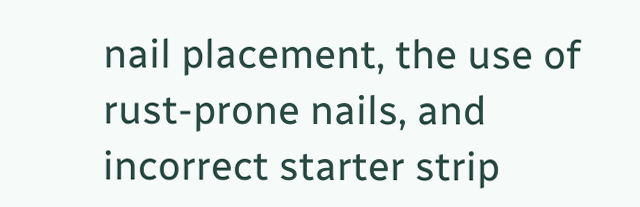nail placement, the use of rust-prone nails, and incorrect starter strip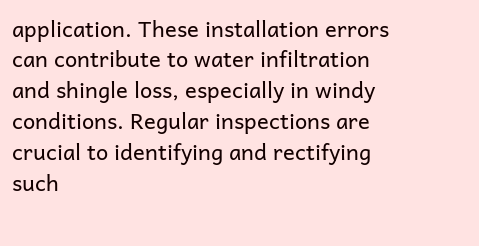application. These installation errors can contribute to water infiltration and shingle loss, especially in windy conditions. Regular inspections are crucial to identifying and rectifying such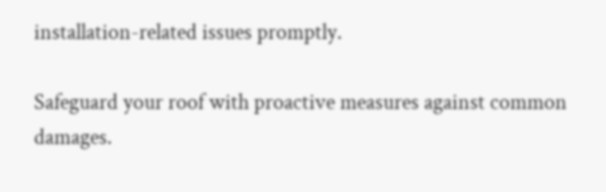installation-related issues promptly.

Safeguard your roof with proactive measures against common damages.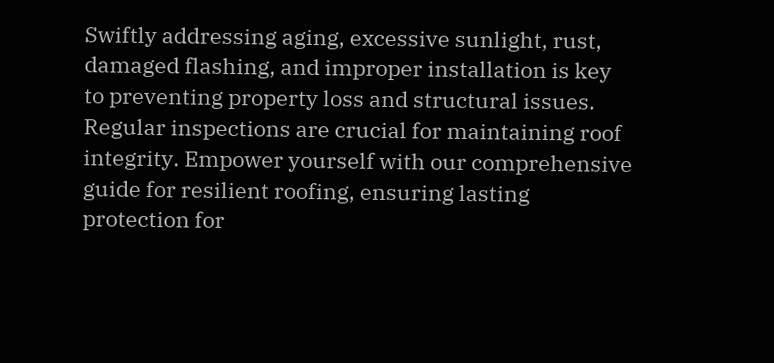Swiftly addressing aging, excessive sunlight, rust, damaged flashing, and improper installation is key to preventing property loss and structural issues. Regular inspections are crucial for maintaining roof integrity. Empower yourself with our comprehensive guide for resilient roofing, ensuring lasting protection for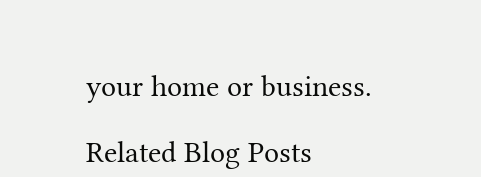your home or business.

Related Blog Posts